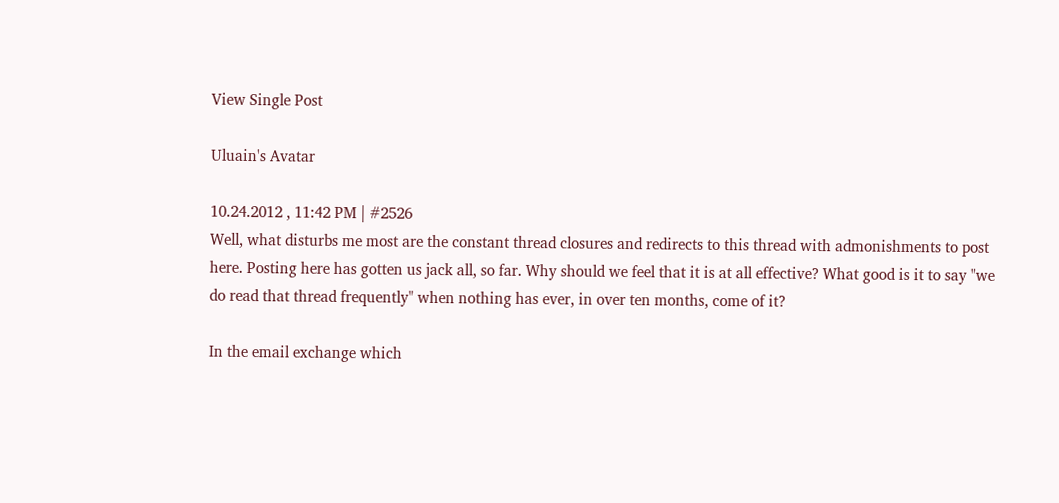View Single Post

Uluain's Avatar

10.24.2012 , 11:42 PM | #2526
Well, what disturbs me most are the constant thread closures and redirects to this thread with admonishments to post here. Posting here has gotten us jack all, so far. Why should we feel that it is at all effective? What good is it to say "we do read that thread frequently" when nothing has ever, in over ten months, come of it?

In the email exchange which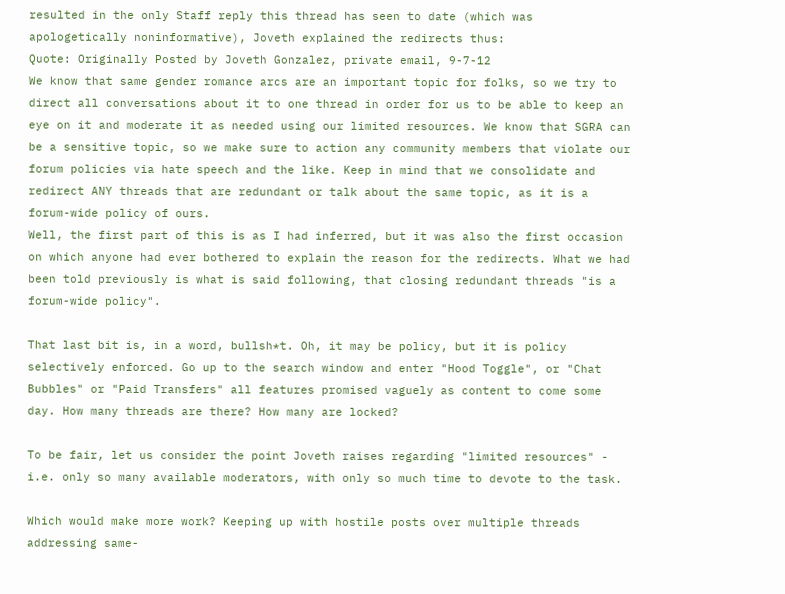resulted in the only Staff reply this thread has seen to date (which was apologetically noninformative), Joveth explained the redirects thus:
Quote: Originally Posted by Joveth Gonzalez, private email, 9-7-12
We know that same gender romance arcs are an important topic for folks, so we try to direct all conversations about it to one thread in order for us to be able to keep an eye on it and moderate it as needed using our limited resources. We know that SGRA can be a sensitive topic, so we make sure to action any community members that violate our forum policies via hate speech and the like. Keep in mind that we consolidate and redirect ANY threads that are redundant or talk about the same topic, as it is a forum-wide policy of ours.
Well, the first part of this is as I had inferred, but it was also the first occasion on which anyone had ever bothered to explain the reason for the redirects. What we had been told previously is what is said following, that closing redundant threads "is a forum-wide policy".

That last bit is, in a word, bullsh*t. Oh, it may be policy, but it is policy selectively enforced. Go up to the search window and enter "Hood Toggle", or "Chat Bubbles" or "Paid Transfers" all features promised vaguely as content to come some day. How many threads are there? How many are locked?

To be fair, let us consider the point Joveth raises regarding "limited resources" - i.e. only so many available moderators, with only so much time to devote to the task.

Which would make more work? Keeping up with hostile posts over multiple threads addressing same-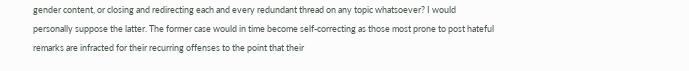gender content, or closing and redirecting each and every redundant thread on any topic whatsoever? I would personally suppose the latter. The former case would in time become self-correcting as those most prone to post hateful remarks are infracted for their recurring offenses to the point that their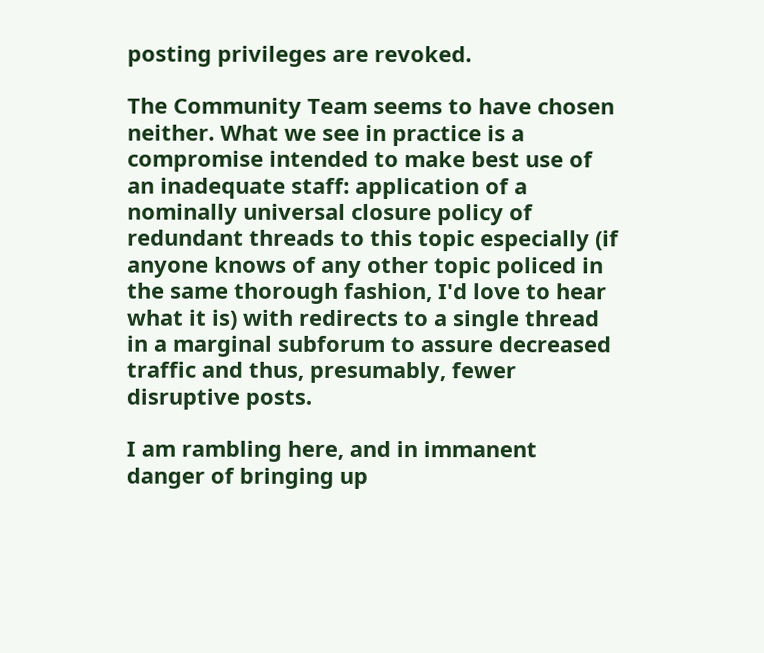posting privileges are revoked.

The Community Team seems to have chosen neither. What we see in practice is a compromise intended to make best use of an inadequate staff: application of a nominally universal closure policy of redundant threads to this topic especially (if anyone knows of any other topic policed in the same thorough fashion, I'd love to hear what it is) with redirects to a single thread in a marginal subforum to assure decreased traffic and thus, presumably, fewer disruptive posts.

I am rambling here, and in immanent danger of bringing up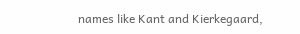names like Kant and Kierkegaard,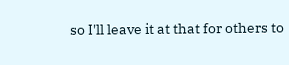so I'll leave it at that for others to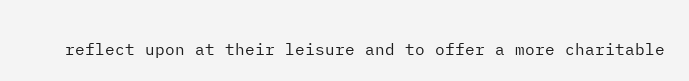reflect upon at their leisure and to offer a more charitable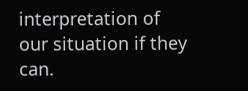interpretation of our situation if they can.